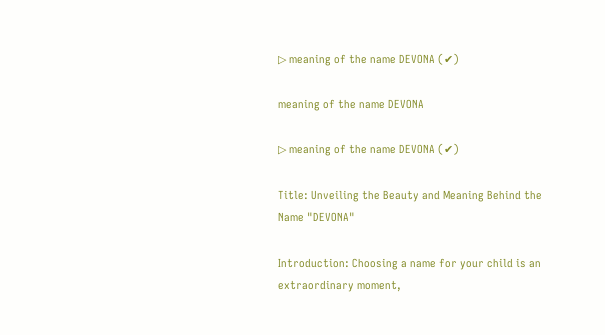▷ meaning of the name DEVONA (✔)

meaning of the name DEVONA

▷ meaning of the name DEVONA (✔)

Title: Unveiling the Beauty and Meaning Behind the Name "DEVONA"

Introduction: Choosing a name for your child is an extraordinary moment,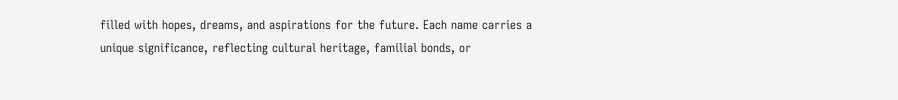filled with hopes, dreams, and aspirations for the future. Each name carries a unique significance, reflecting cultural heritage, familial bonds, or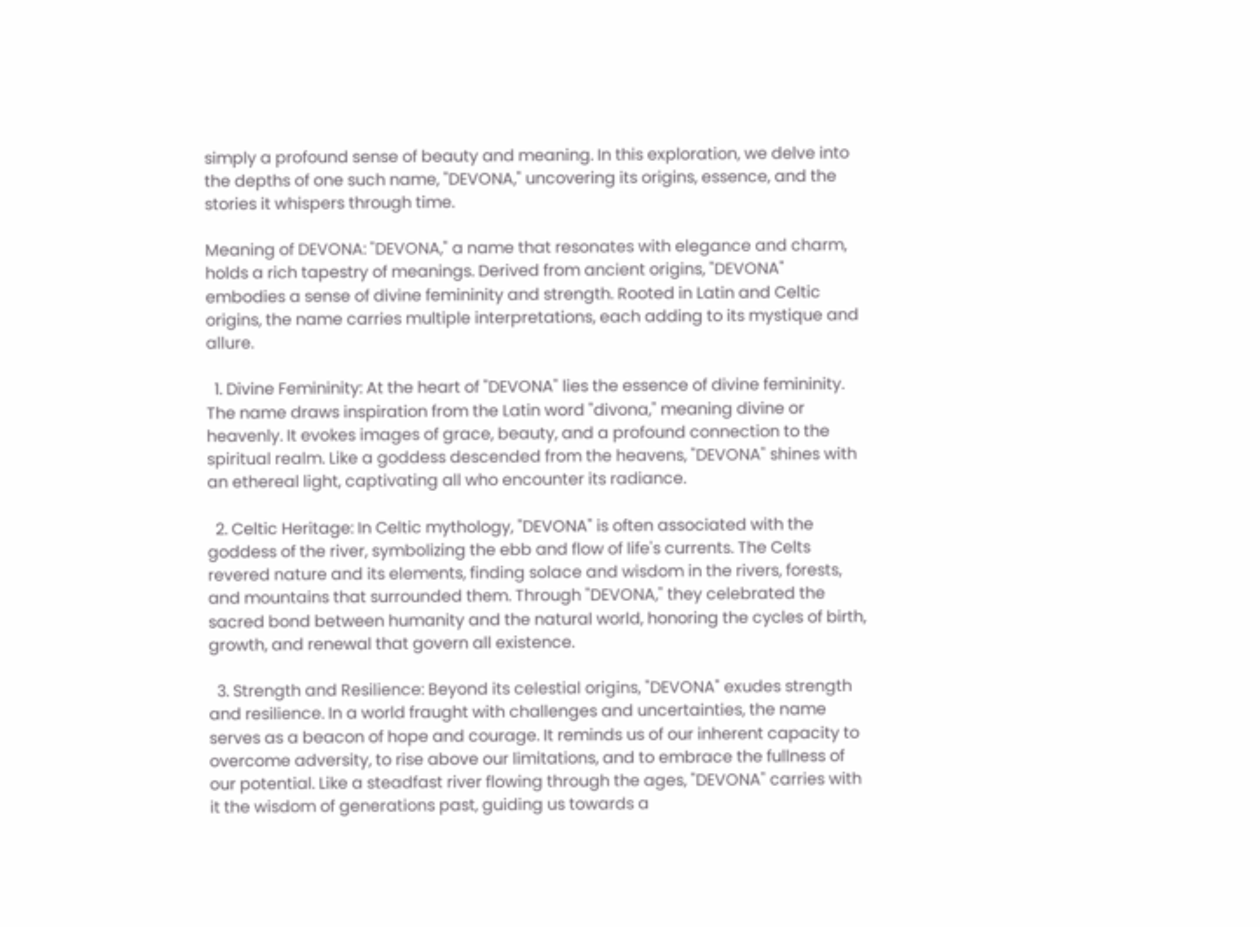simply a profound sense of beauty and meaning. In this exploration, we delve into the depths of one such name, "DEVONA," uncovering its origins, essence, and the stories it whispers through time.

Meaning of DEVONA: "DEVONA," a name that resonates with elegance and charm, holds a rich tapestry of meanings. Derived from ancient origins, "DEVONA" embodies a sense of divine femininity and strength. Rooted in Latin and Celtic origins, the name carries multiple interpretations, each adding to its mystique and allure.

  1. Divine Femininity: At the heart of "DEVONA" lies the essence of divine femininity. The name draws inspiration from the Latin word "divona," meaning divine or heavenly. It evokes images of grace, beauty, and a profound connection to the spiritual realm. Like a goddess descended from the heavens, "DEVONA" shines with an ethereal light, captivating all who encounter its radiance.

  2. Celtic Heritage: In Celtic mythology, "DEVONA" is often associated with the goddess of the river, symbolizing the ebb and flow of life's currents. The Celts revered nature and its elements, finding solace and wisdom in the rivers, forests, and mountains that surrounded them. Through "DEVONA," they celebrated the sacred bond between humanity and the natural world, honoring the cycles of birth, growth, and renewal that govern all existence.

  3. Strength and Resilience: Beyond its celestial origins, "DEVONA" exudes strength and resilience. In a world fraught with challenges and uncertainties, the name serves as a beacon of hope and courage. It reminds us of our inherent capacity to overcome adversity, to rise above our limitations, and to embrace the fullness of our potential. Like a steadfast river flowing through the ages, "DEVONA" carries with it the wisdom of generations past, guiding us towards a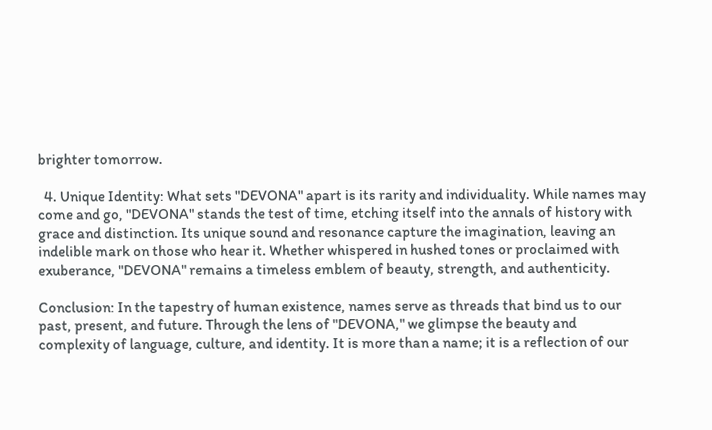brighter tomorrow.

  4. Unique Identity: What sets "DEVONA" apart is its rarity and individuality. While names may come and go, "DEVONA" stands the test of time, etching itself into the annals of history with grace and distinction. Its unique sound and resonance capture the imagination, leaving an indelible mark on those who hear it. Whether whispered in hushed tones or proclaimed with exuberance, "DEVONA" remains a timeless emblem of beauty, strength, and authenticity.

Conclusion: In the tapestry of human existence, names serve as threads that bind us to our past, present, and future. Through the lens of "DEVONA," we glimpse the beauty and complexity of language, culture, and identity. It is more than a name; it is a reflection of our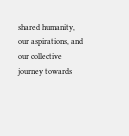shared humanity, our aspirations, and our collective journey towards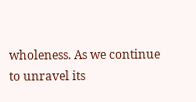wholeness. As we continue to unravel its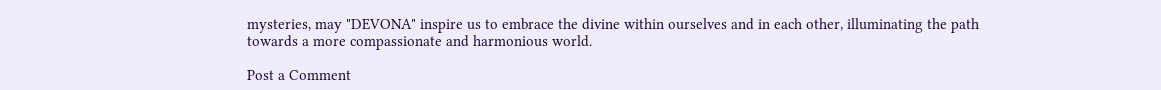mysteries, may "DEVONA" inspire us to embrace the divine within ourselves and in each other, illuminating the path towards a more compassionate and harmonious world.

Post a Comment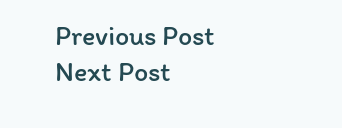Previous Post Next Post